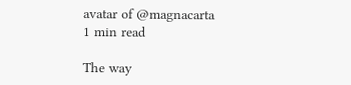avatar of @magnacarta
1 min read

The way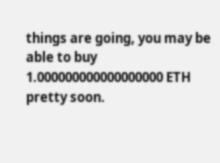things are going, you may be able to buy 1.000000000000000000 ETH pretty soon.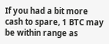If you had a bit more cash to spare, 1 BTC may be within range as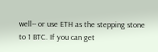well-- or use ETH as the stepping stone to 1 BTC. If you can get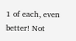1 of each, even better! Not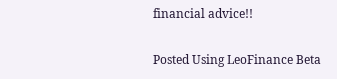financial advice!!

Posted Using LeoFinance Beta